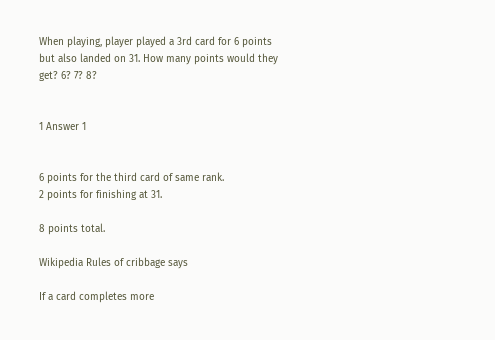When playing, player played a 3rd card for 6 points but also landed on 31. How many points would they get? 6? 7? 8?


1 Answer 1


6 points for the third card of same rank.
2 points for finishing at 31.

8 points total.

Wikipedia Rules of cribbage says

If a card completes more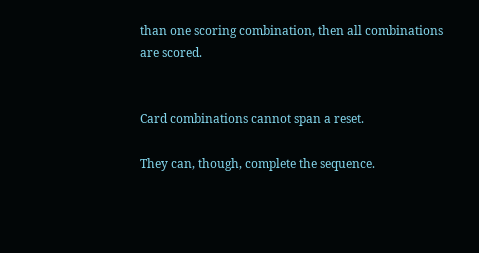than one scoring combination, then all combinations are scored.


Card combinations cannot span a reset.

They can, though, complete the sequence.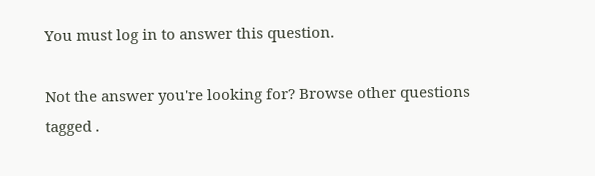You must log in to answer this question.

Not the answer you're looking for? Browse other questions tagged .